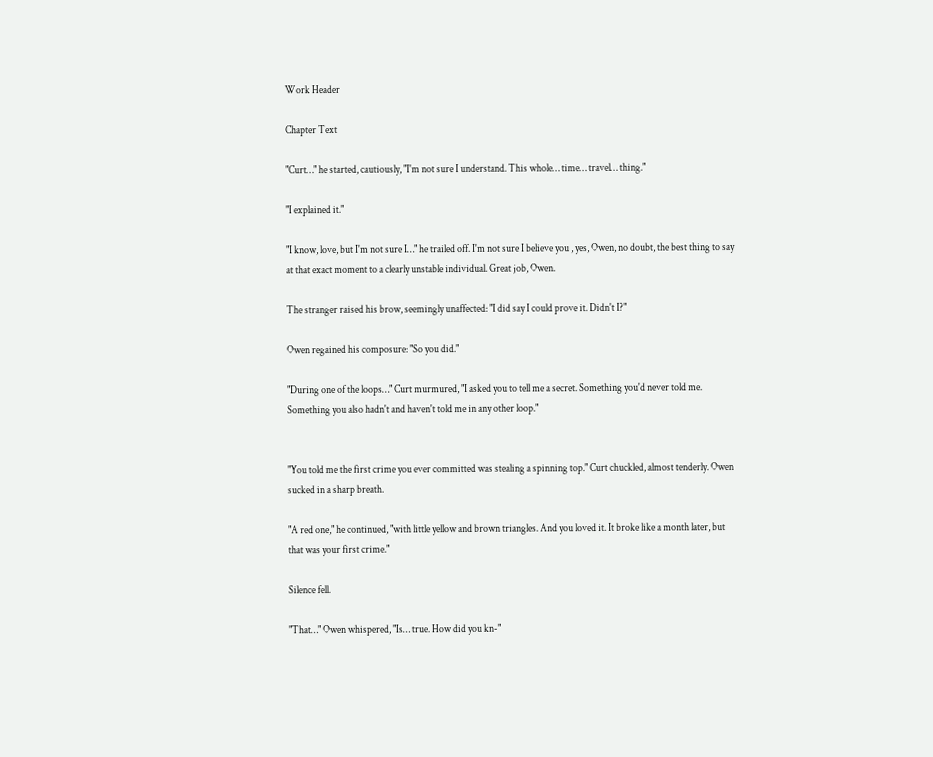Work Header

Chapter Text

"Curt…" he started, cautiously, "I'm not sure I understand. This whole… time… travel… thing."

"I explained it."

"I know, love, but I'm not sure I…" he trailed off. I'm not sure I believe you , yes, Owen, no doubt, the best thing to say at that exact moment to a clearly unstable individual. Great job, Owen.

The stranger raised his brow, seemingly unaffected: "I did say I could prove it. Didn't I?"

Owen regained his composure: "So you did."

"During one of the loops…" Curt murmured, "I asked you to tell me a secret. Something you'd never told me. Something you also hadn't and haven't told me in any other loop."


"You told me the first crime you ever committed was stealing a spinning top." Curt chuckled, almost tenderly. Owen sucked in a sharp breath.

"A red one," he continued, "with little yellow and brown triangles. And you loved it. It broke like a month later, but that was your first crime."

Silence fell.

"That…" Owen whispered, "Is… true. How did you kn-"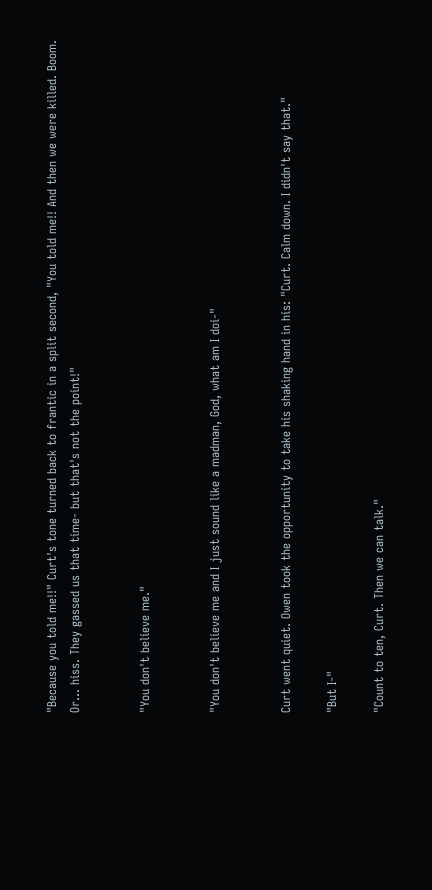"Because you told me!!" Curt's tone turned back to frantic in a split second, "You told me!! And then we were killed. Boom. Or… hiss. They gassed us that time- but that's not the point!"


"You don't believe me."


"You don't believe me and I just sound like a madman, God, what am I doi-"


Curt went quiet. Owen took the opportunity to take his shaking hand in his: "Curt. Calm down. I didn't say that."

"But I-"

"Count to ten, Curt. Then we can talk."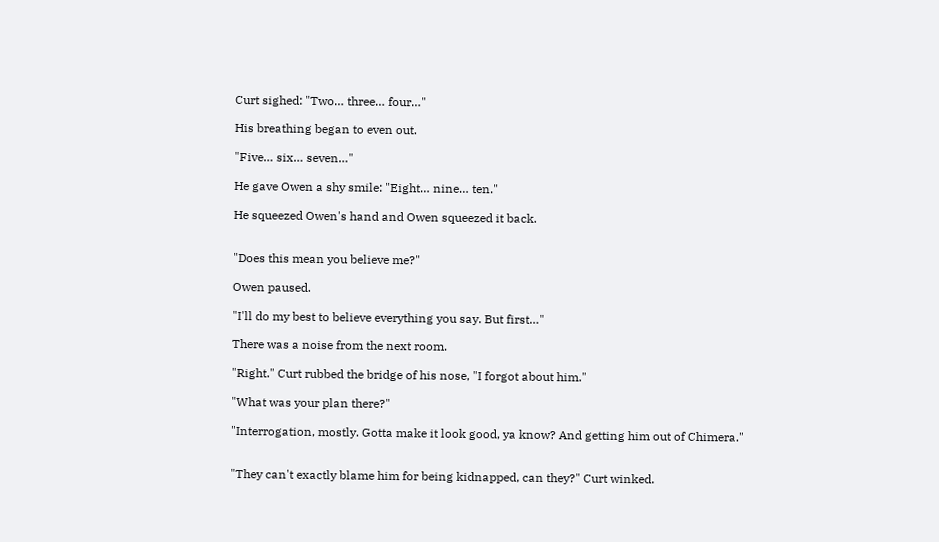Curt sighed: "Two… three… four…"

His breathing began to even out.

"Five… six… seven…"

He gave Owen a shy smile: "Eight… nine… ten."

He squeezed Owen's hand and Owen squeezed it back.


"Does this mean you believe me?"

Owen paused.

"I'll do my best to believe everything you say. But first…"

There was a noise from the next room.

"Right." Curt rubbed the bridge of his nose, "I forgot about him."

"What was your plan there?"

"Interrogation, mostly. Gotta make it look good, ya know? And getting him out of Chimera."


"They can't exactly blame him for being kidnapped, can they?" Curt winked.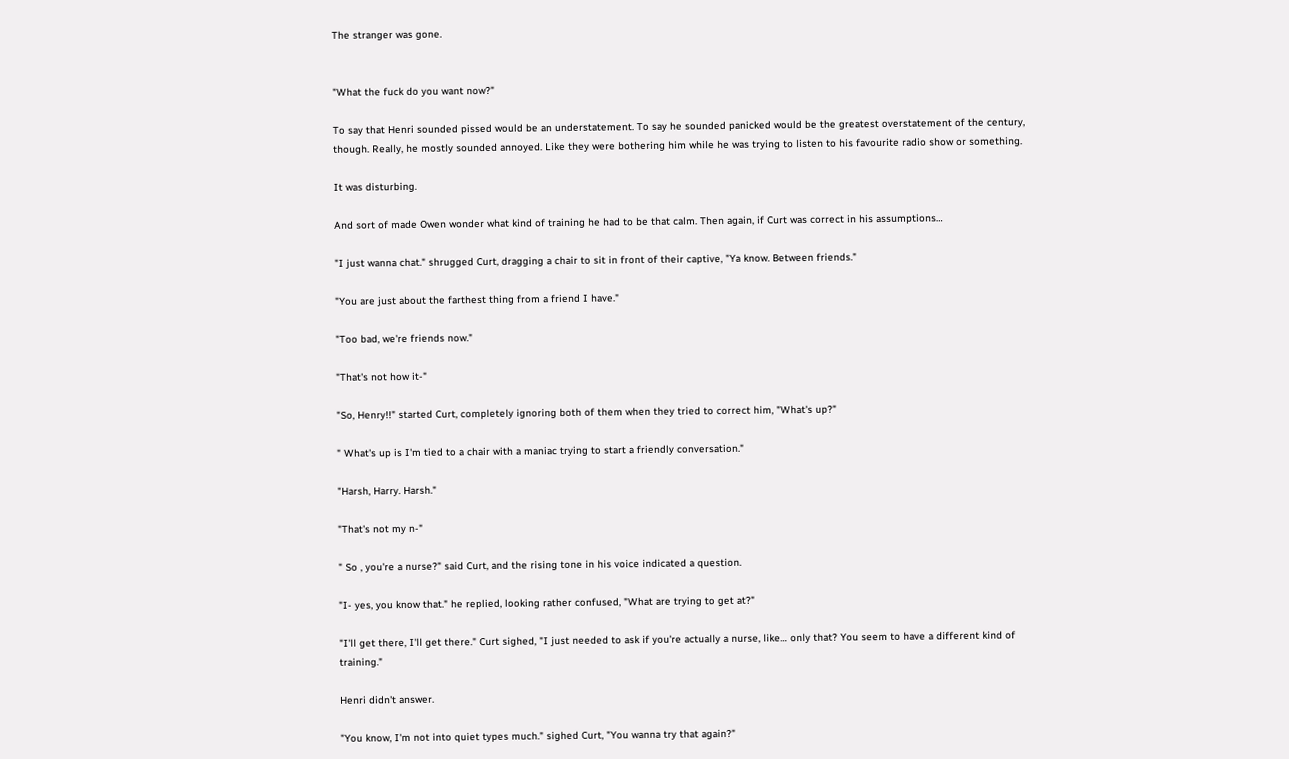The stranger was gone.


"What the fuck do you want now?"

To say that Henri sounded pissed would be an understatement. To say he sounded panicked would be the greatest overstatement of the century, though. Really, he mostly sounded annoyed. Like they were bothering him while he was trying to listen to his favourite radio show or something.

It was disturbing.

And sort of made Owen wonder what kind of training he had to be that calm. Then again, if Curt was correct in his assumptions…

"I just wanna chat." shrugged Curt, dragging a chair to sit in front of their captive, "Ya know. Between friends."

"You are just about the farthest thing from a friend I have."

"Too bad, we're friends now."

"That's not how it-"

"So, Henry!!" started Curt, completely ignoring both of them when they tried to correct him, "What's up?"

" What's up is I'm tied to a chair with a maniac trying to start a friendly conversation."

"Harsh, Harry. Harsh."

"That's not my n-"

" So , you're a nurse?" said Curt, and the rising tone in his voice indicated a question.

"I- yes, you know that." he replied, looking rather confused, "What are trying to get at?"

"I'll get there, I'll get there." Curt sighed, "I just needed to ask if you're actually a nurse, like… only that? You seem to have a different kind of training."

Henri didn't answer.

"You know, I'm not into quiet types much." sighed Curt, "You wanna try that again?"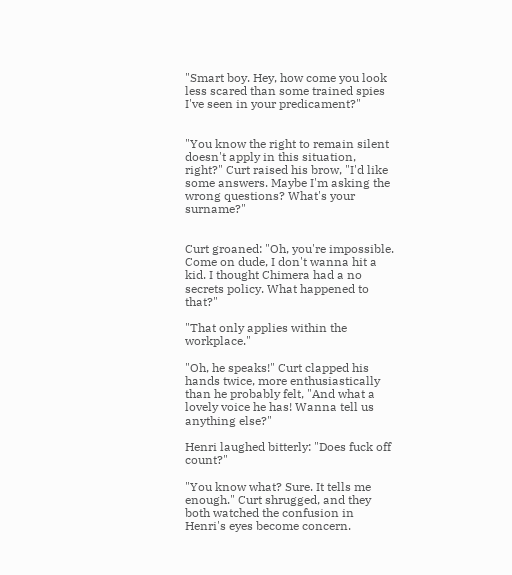"Smart boy. Hey, how come you look less scared than some trained spies I've seen in your predicament?"


"You know the right to remain silent doesn't apply in this situation, right?" Curt raised his brow, "I'd like some answers. Maybe I'm asking the wrong questions? What's your surname?"


Curt groaned: "Oh, you're impossible. Come on dude, I don't wanna hit a kid. I thought Chimera had a no secrets policy. What happened to that?"

"That only applies within the workplace."

"Oh, he speaks!" Curt clapped his hands twice, more enthusiastically than he probably felt, "And what a lovely voice he has! Wanna tell us anything else?"

Henri laughed bitterly: "Does fuck off count?"

"You know what? Sure. It tells me enough." Curt shrugged, and they both watched the confusion in Henri's eyes become concern.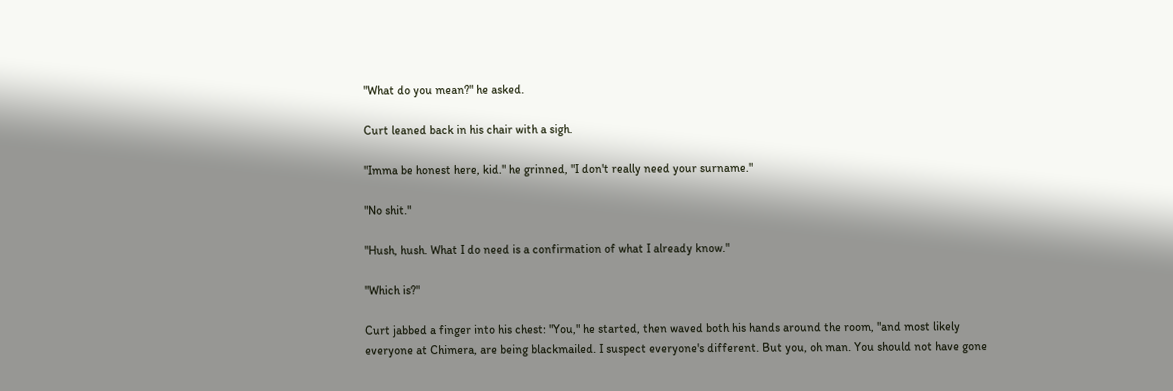"What do you mean?" he asked.

Curt leaned back in his chair with a sigh.

"Imma be honest here, kid." he grinned, "I don't really need your surname."

"No shit."

"Hush, hush. What I do need is a confirmation of what I already know."

"Which is?"

Curt jabbed a finger into his chest: "You," he started, then waved both his hands around the room, "and most likely everyone at Chimera, are being blackmailed. I suspect everyone's different. But you, oh man. You should not have gone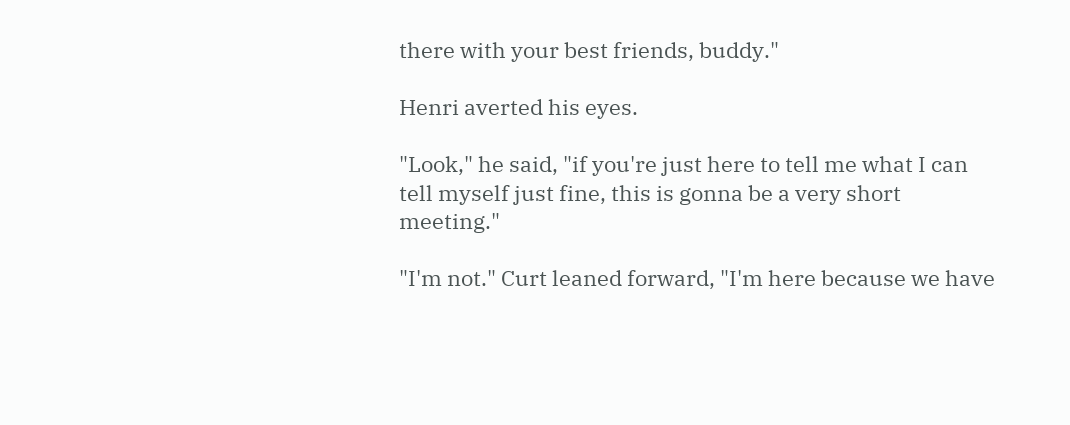there with your best friends, buddy."

Henri averted his eyes.

"Look," he said, "if you're just here to tell me what I can tell myself just fine, this is gonna be a very short meeting."

"I'm not." Curt leaned forward, "I'm here because we have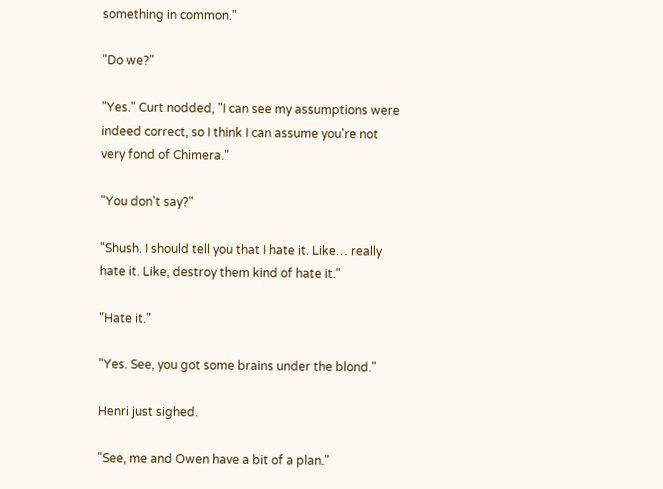something in common."

"Do we?"

"Yes." Curt nodded, "I can see my assumptions were indeed correct, so I think I can assume you're not very fond of Chimera."

"You don't say?"

"Shush. I should tell you that I hate it. Like… really hate it. Like, destroy them kind of hate it."

"Hate it."

"Yes. See, you got some brains under the blond."

Henri just sighed.

"See, me and Owen have a bit of a plan."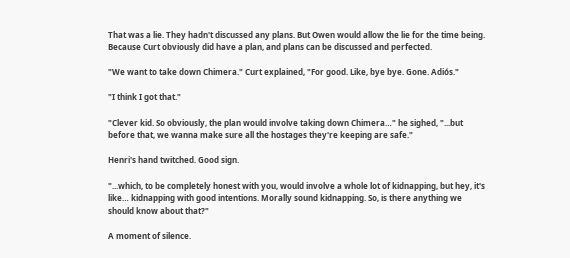That was a lie. They hadn't discussed any plans. But Owen would allow the lie for the time being. Because Curt obviously did have a plan, and plans can be discussed and perfected.

"We want to take down Chimera." Curt explained, "For good. Like, bye bye. Gone. Adiós."

"I think I got that."

"Clever kid. So obviously, the plan would involve taking down Chimera…" he sighed, "...but before that, we wanna make sure all the hostages they're keeping are safe."

Henri's hand twitched. Good sign.

"...which, to be completely honest with you, would involve a whole lot of kidnapping, but hey, it's like… kidnapping with good intentions. Morally sound kidnapping. So, is there anything we should know about that?"

A moment of silence.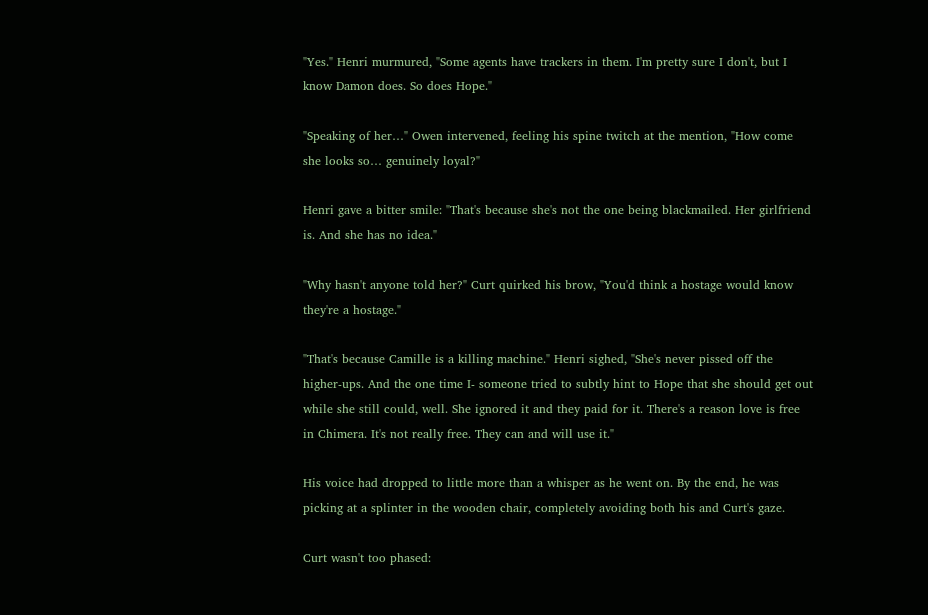"Yes." Henri murmured, "Some agents have trackers in them. I'm pretty sure I don't, but I know Damon does. So does Hope."

"Speaking of her…" Owen intervened, feeling his spine twitch at the mention, "How come she looks so… genuinely loyal?"

Henri gave a bitter smile: "That's because she's not the one being blackmailed. Her girlfriend is. And she has no idea."

"Why hasn't anyone told her?" Curt quirked his brow, "You'd think a hostage would know they're a hostage."

"That's because Camille is a killing machine." Henri sighed, "She's never pissed off the higher-ups. And the one time I- someone tried to subtly hint to Hope that she should get out while she still could, well. She ignored it and they paid for it. There's a reason love is free in Chimera. It's not really free. They can and will use it."

His voice had dropped to little more than a whisper as he went on. By the end, he was picking at a splinter in the wooden chair, completely avoiding both his and Curt's gaze.

Curt wasn't too phased: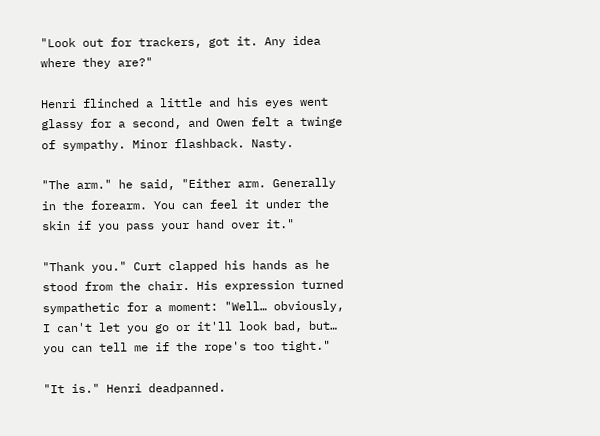"Look out for trackers, got it. Any idea where they are?"

Henri flinched a little and his eyes went glassy for a second, and Owen felt a twinge of sympathy. Minor flashback. Nasty.

"The arm." he said, "Either arm. Generally in the forearm. You can feel it under the skin if you pass your hand over it."

"Thank you." Curt clapped his hands as he stood from the chair. His expression turned sympathetic for a moment: "Well… obviously, I can't let you go or it'll look bad, but… you can tell me if the rope's too tight."

"It is." Henri deadpanned.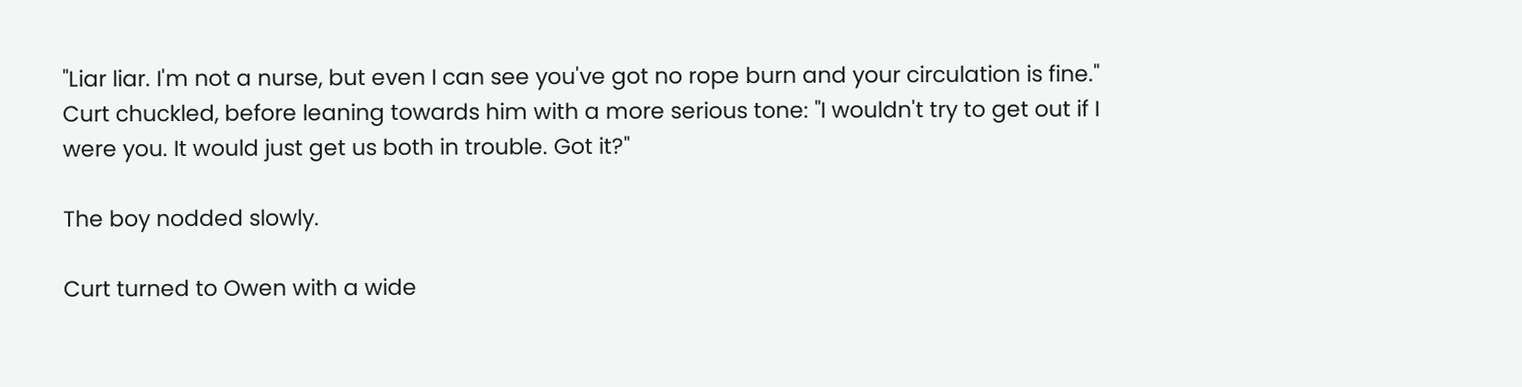"Liar liar. I'm not a nurse, but even I can see you've got no rope burn and your circulation is fine." Curt chuckled, before leaning towards him with a more serious tone: "I wouldn't try to get out if I were you. It would just get us both in trouble. Got it?"

The boy nodded slowly.

Curt turned to Owen with a wide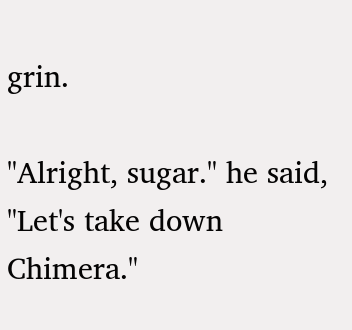grin.

"Alright, sugar." he said, "Let's take down Chimera."